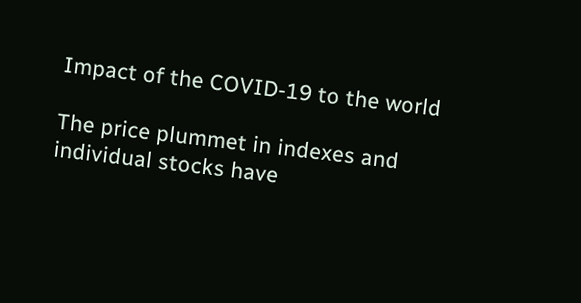Impact of the COVID-19 to the world

The price plummet in indexes and individual stocks have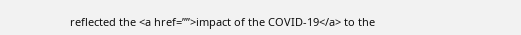reflected the <a href=””>impact of the COVID-19</a> to the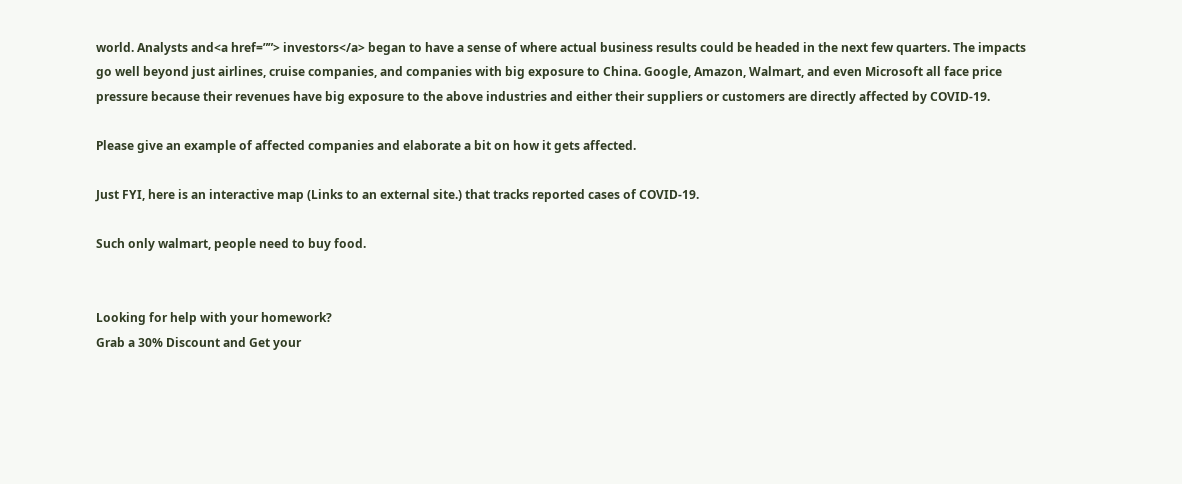world. Analysts and<a href=””> investors</a> began to have a sense of where actual business results could be headed in the next few quarters. The impacts go well beyond just airlines, cruise companies, and companies with big exposure to China. Google, Amazon, Walmart, and even Microsoft all face price pressure because their revenues have big exposure to the above industries and either their suppliers or customers are directly affected by COVID-19.

Please give an example of affected companies and elaborate a bit on how it gets affected.

Just FYI, here is an interactive map (Links to an external site.) that tracks reported cases of COVID-19.

Such only walmart, people need to buy food.


Looking for help with your homework?
Grab a 30% Discount and Get your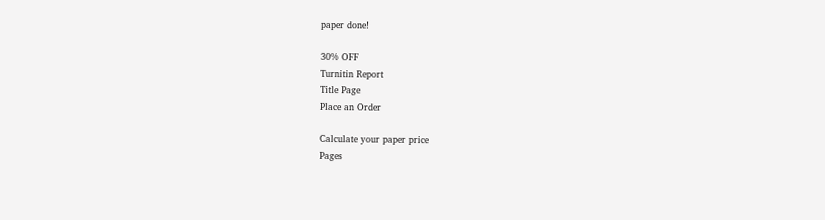paper done!

30% OFF
Turnitin Report
Title Page
Place an Order

Calculate your paper price
Pages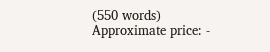(550 words)
Approximate price: -